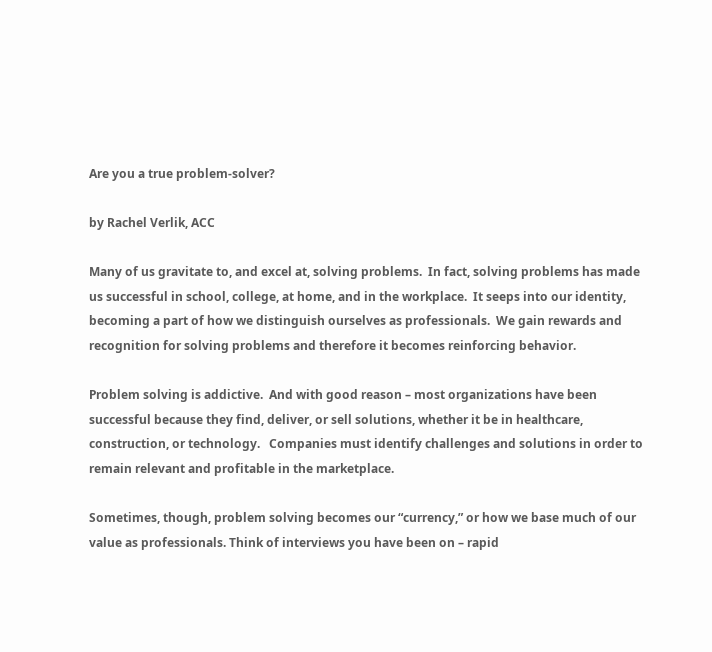Are you a true problem-solver?

by Rachel Verlik, ACC

Many of us gravitate to, and excel at, solving problems.  In fact, solving problems has made us successful in school, college, at home, and in the workplace.  It seeps into our identity, becoming a part of how we distinguish ourselves as professionals.  We gain rewards and recognition for solving problems and therefore it becomes reinforcing behavior.

Problem solving is addictive.  And with good reason – most organizations have been successful because they find, deliver, or sell solutions, whether it be in healthcare, construction, or technology.   Companies must identify challenges and solutions in order to remain relevant and profitable in the marketplace.

Sometimes, though, problem solving becomes our “currency,” or how we base much of our value as professionals. Think of interviews you have been on – rapid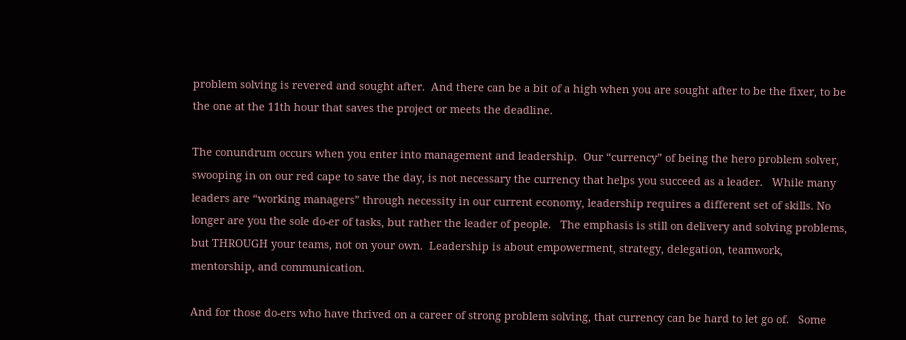problem solving is revered and sought after.  And there can be a bit of a high when you are sought after to be the fixer, to be the one at the 11th hour that saves the project or meets the deadline.

The conundrum occurs when you enter into management and leadership.  Our “currency” of being the hero problem solver, swooping in on our red cape to save the day, is not necessary the currency that helps you succeed as a leader.   While many leaders are “working managers” through necessity in our current economy, leadership requires a different set of skills. No longer are you the sole do-er of tasks, but rather the leader of people.   The emphasis is still on delivery and solving problems, but THROUGH your teams, not on your own.  Leadership is about empowerment, strategy, delegation, teamwork, mentorship, and communication.

And for those do-ers who have thrived on a career of strong problem solving, that currency can be hard to let go of.   Some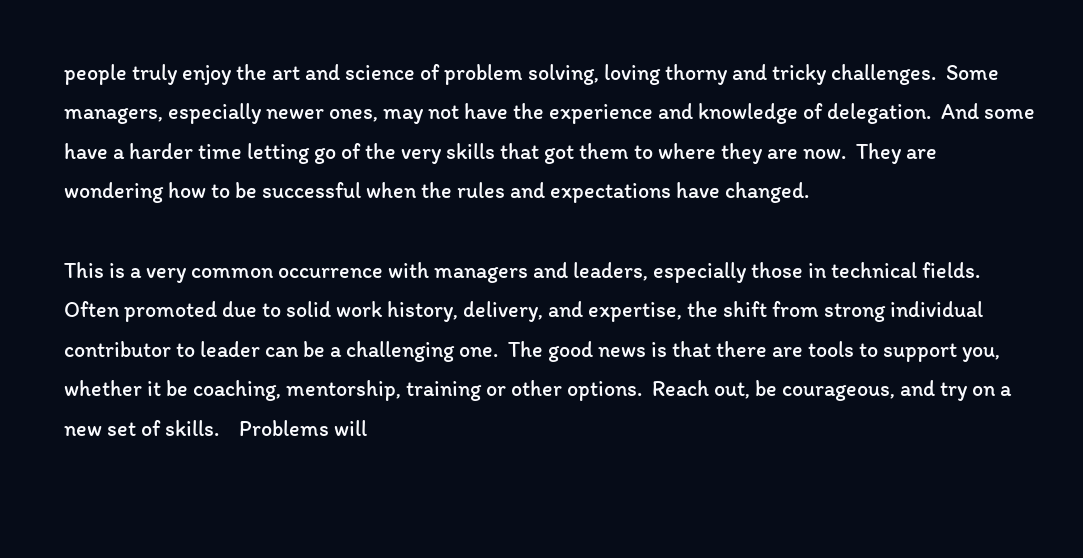people truly enjoy the art and science of problem solving, loving thorny and tricky challenges.  Some managers, especially newer ones, may not have the experience and knowledge of delegation.  And some have a harder time letting go of the very skills that got them to where they are now.  They are wondering how to be successful when the rules and expectations have changed.

This is a very common occurrence with managers and leaders, especially those in technical fields.  Often promoted due to solid work history, delivery, and expertise, the shift from strong individual contributor to leader can be a challenging one.  The good news is that there are tools to support you, whether it be coaching, mentorship, training or other options.  Reach out, be courageous, and try on a new set of skills.    Problems will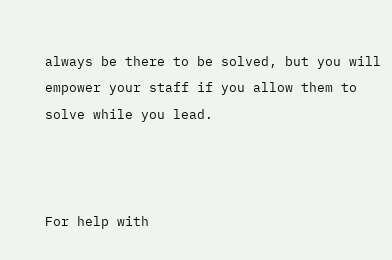always be there to be solved, but you will empower your staff if you allow them to solve while you lead.



For help with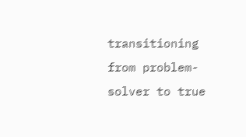transitioning from problem-solver to true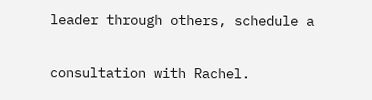leader through others, schedule a

consultation with Rachel.